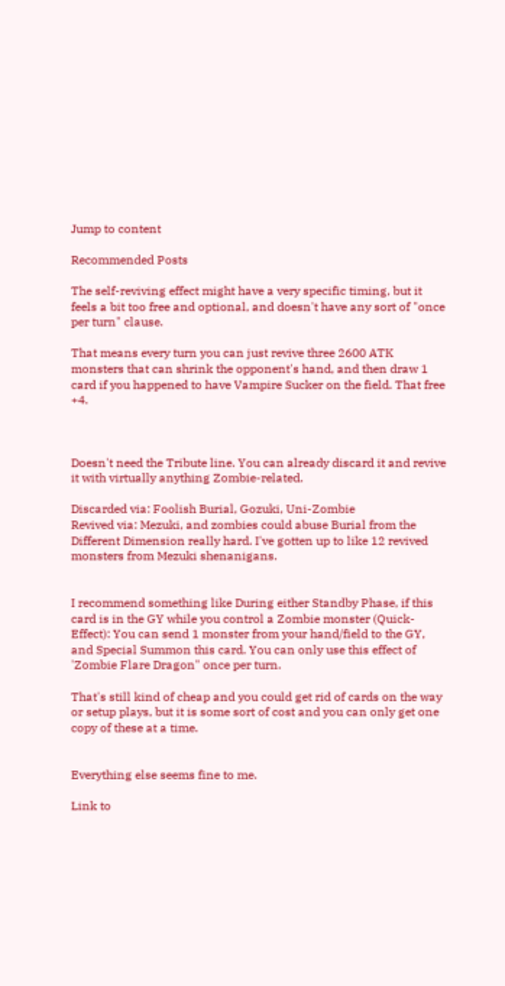Jump to content

Recommended Posts

The self-reviving effect might have a very specific timing, but it feels a bit too free and optional, and doesn't have any sort of "once per turn" clause.

That means every turn you can just revive three 2600 ATK monsters that can shrink the opponent's hand, and then draw 1 card if you happened to have Vampire Sucker on the field. That free +4.



Doesn't need the Tribute line. You can already discard it and revive it with virtually anything Zombie-related.

Discarded via: Foolish Burial, Gozuki, Uni-Zombie
Revived via: Mezuki, and zombies could abuse Burial from the Different Dimension really hard. I've gotten up to like 12 revived monsters from Mezuki shenanigans.


I recommend something like During either Standby Phase, if this card is in the GY while you control a Zombie monster (Quick-Effect): You can send 1 monster from your hand/field to the GY, and Special Summon this card. You can only use this effect of 'Zombie Flare Dragon" once per turn.

That's still kind of cheap and you could get rid of cards on the way or setup plays, but it is some sort of cost and you can only get one copy of these at a time.


Everything else seems fine to me.

Link to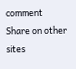comment
Share on other sites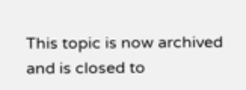This topic is now archived and is closed to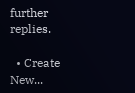further replies.

  • Create New...